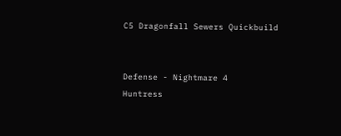C5 Dragonfall Sewers Quickbuild


Defense - Nightmare 4
Huntress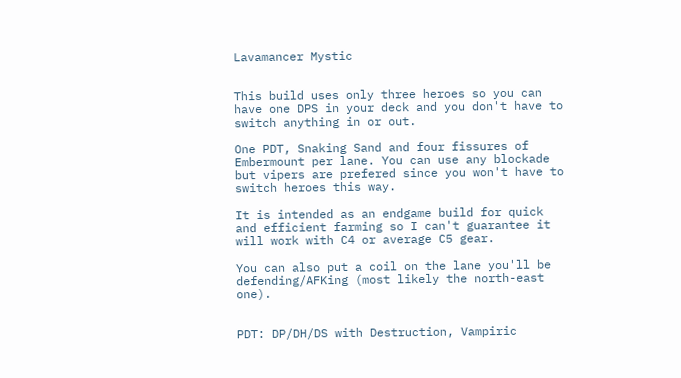Lavamancer Mystic


This build uses only three heroes so you can have one DPS in your deck and you don't have to switch anything in or out.

One PDT, Snaking Sand and four fissures of Embermount per lane. You can use any blockade but vipers are prefered since you won't have to switch heroes this way.

It is intended as an endgame build for quick and efficient farming so I can't guarantee it will work with C4 or average C5 gear.

You can also put a coil on the lane you'll be defending/AFKing (most likely the north-east one).


PDT: DP/DH/DS with Destruction, Vampiric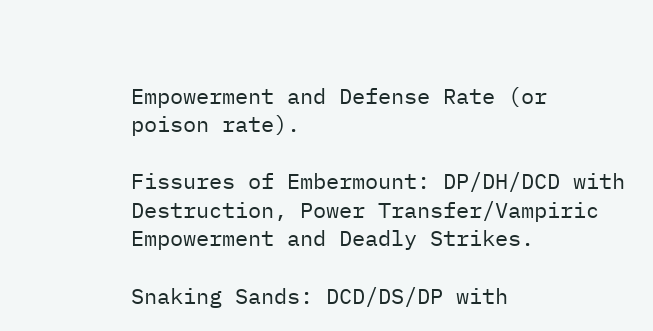Empowerment and Defense Rate (or poison rate).

Fissures of Embermount: DP/DH/DCD with Destruction, Power Transfer/Vampiric Empowerment and Deadly Strikes.

Snaking Sands: DCD/DS/DP with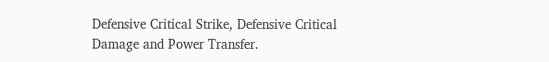Defensive Critical Strike, Defensive Critical Damage and Power Transfer.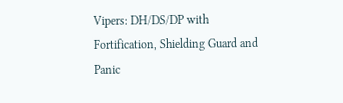Vipers: DH/DS/DP with Fortification, Shielding Guard and Panic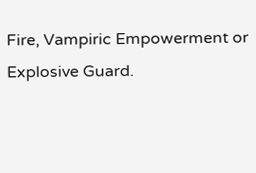Fire, Vampiric Empowerment or Explosive Guard.